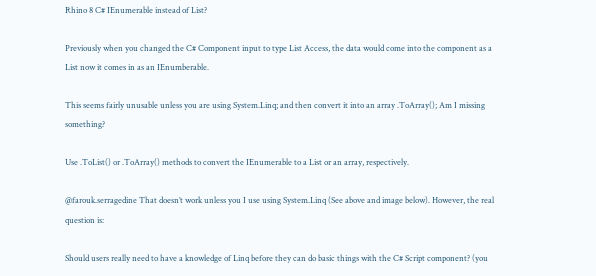Rhino 8 C# IEnumerable instead of List?

Previously when you changed the C# Component input to type List Access, the data would come into the component as a List now it comes in as an IEnumberable.

This seems fairly unusable unless you are using System.Linq; and then convert it into an array .ToArray(); Am I missing something?

Use .ToList() or .ToArray() methods to convert the IEnumerable to a List or an array, respectively.

@farouk.serragedine That doesn’t work unless you I use using System.Linq (See above and image below). However, the real question is:

Should users really need to have a knowledge of Linq before they can do basic things with the C# Script component? (you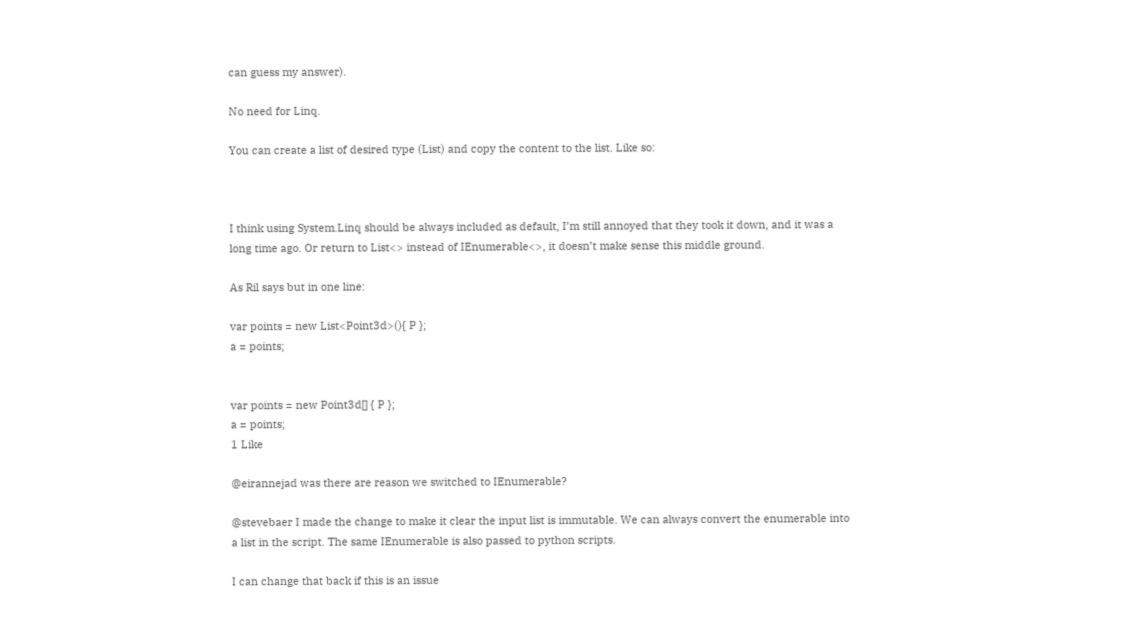can guess my answer).

No need for Linq.

You can create a list of desired type (List) and copy the content to the list. Like so:



I think using System.Linq should be always included as default, I’m still annoyed that they took it down, and it was a long time ago. Or return to List<> instead of IEnumerable<>, it doesn’t make sense this middle ground.

As Ril says but in one line:

var points = new List<Point3d>(){ P };
a = points;


var points = new Point3d[] { P };
a = points;
1 Like

@eirannejad was there are reason we switched to IEnumerable?

@stevebaer I made the change to make it clear the input list is immutable. We can always convert the enumerable into a list in the script. The same IEnumerable is also passed to python scripts.

I can change that back if this is an issue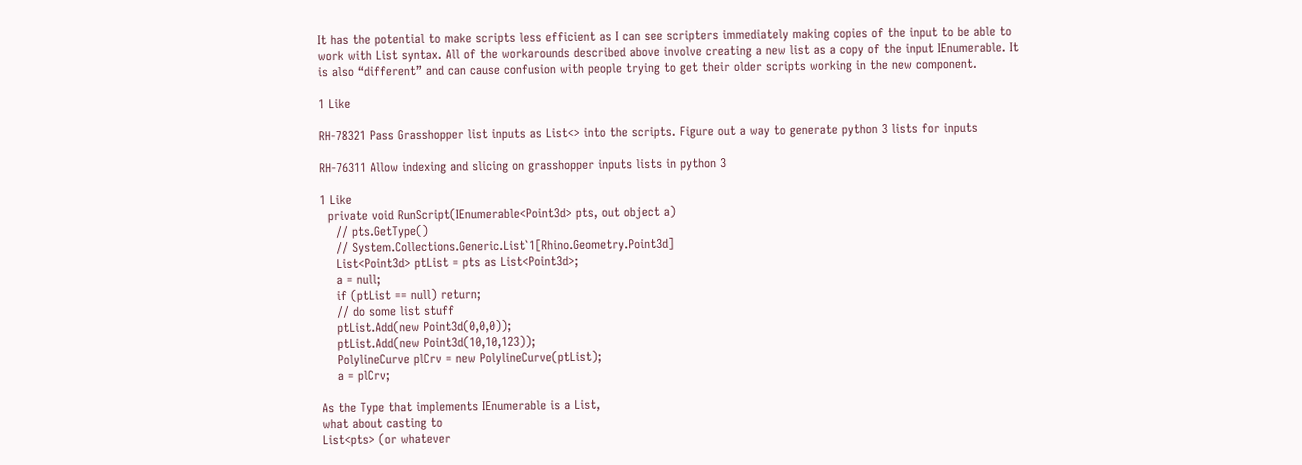It has the potential to make scripts less efficient as I can see scripters immediately making copies of the input to be able to work with List syntax. All of the workarounds described above involve creating a new list as a copy of the input IEnumerable. It is also “different” and can cause confusion with people trying to get their older scripts working in the new component.

1 Like

RH-78321 Pass Grasshopper list inputs as List<> into the scripts. Figure out a way to generate python 3 lists for inputs

RH-76311 Allow indexing and slicing on grasshopper inputs lists in python 3

1 Like
  private void RunScript(IEnumerable<Point3d> pts, out object a)
    // pts.GetType()
    // System.Collections.Generic.List`1[Rhino.Geometry.Point3d]
    List<Point3d> ptList = pts as List<Point3d>;
    a = null;
    if (ptList == null) return;
    // do some list stuff
    ptList.Add(new Point3d(0,0,0));
    ptList.Add(new Point3d(10,10,123));
    PolylineCurve plCrv = new PolylineCurve(ptList);
    a = plCrv;

As the Type that implements IEnumerable is a List,
what about casting to
List<pts> (or whatever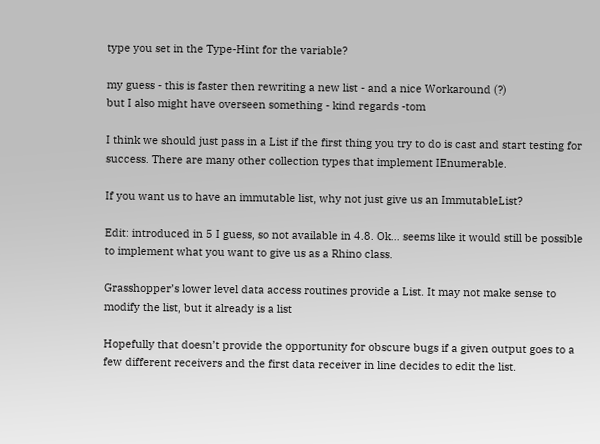type you set in the Type-Hint for the variable?

my guess - this is faster then rewriting a new list - and a nice Workaround (?)
but I also might have overseen something - kind regards -tom

I think we should just pass in a List if the first thing you try to do is cast and start testing for success. There are many other collection types that implement IEnumerable.

If you want us to have an immutable list, why not just give us an ImmutableList?

Edit: introduced in 5 I guess, so not available in 4.8. Ok… seems like it would still be possible to implement what you want to give us as a Rhino class.

Grasshopper’s lower level data access routines provide a List. It may not make sense to modify the list, but it already is a list

Hopefully that doesn’t provide the opportunity for obscure bugs if a given output goes to a few different receivers and the first data receiver in line decides to edit the list.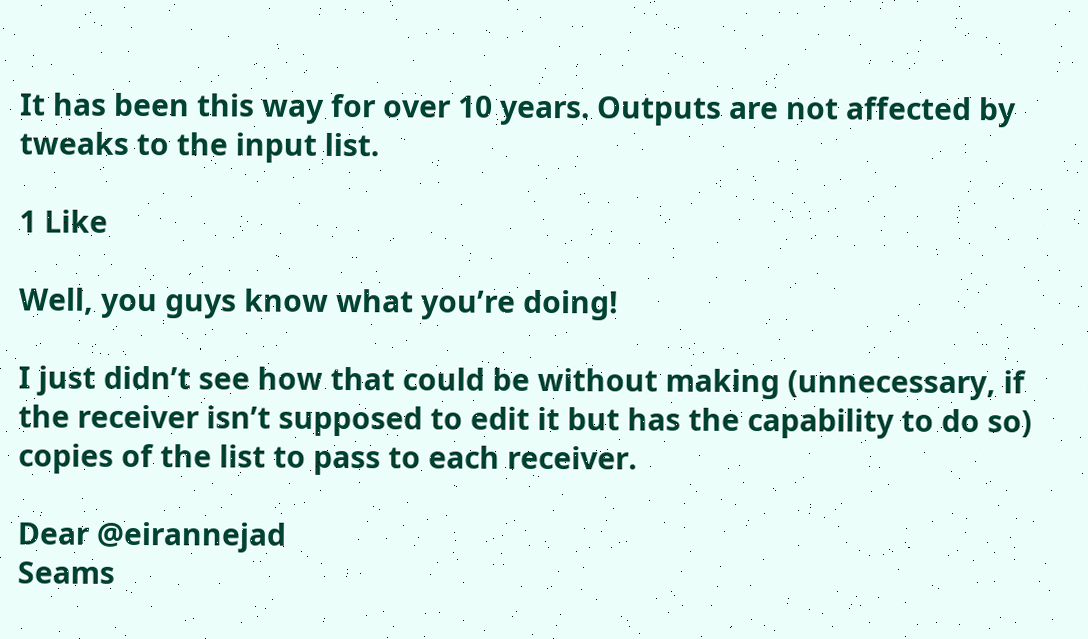It has been this way for over 10 years. Outputs are not affected by tweaks to the input list.

1 Like

Well, you guys know what you’re doing!

I just didn’t see how that could be without making (unnecessary, if the receiver isn’t supposed to edit it but has the capability to do so) copies of the list to pass to each receiver.

Dear @eirannejad
Seams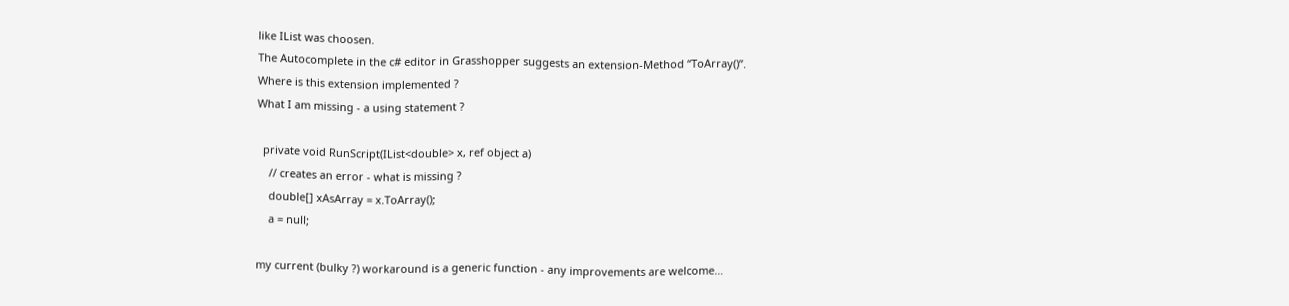like IList was choosen.
The Autocomplete in the c# editor in Grasshopper suggests an extension-Method “ToArray()”.
Where is this extension implemented ?
What I am missing - a using statement ?

  private void RunScript(IList<double> x, ref object a)
    // creates an error - what is missing ?
    double[] xAsArray = x.ToArray();
    a = null;

my current (bulky ?) workaround is a generic function - any improvements are welcome…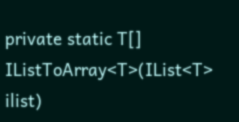private static T[] IListToArray<T>(IList<T> ilist)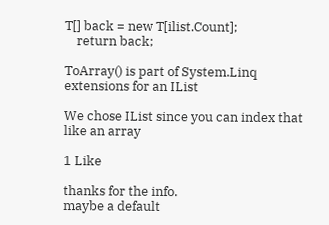T[] back = new T[ilist.Count];
    return back;

ToArray() is part of System.Linq extensions for an IList

We chose IList since you can index that like an array

1 Like

thanks for the info.
maybe a default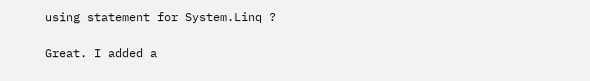using statement for System.Linq ?

Great. I added a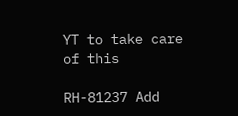YT to take care of this

RH-81237 Add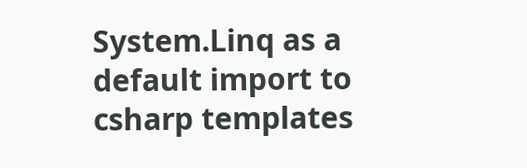System.Linq as a default import to csharp templates